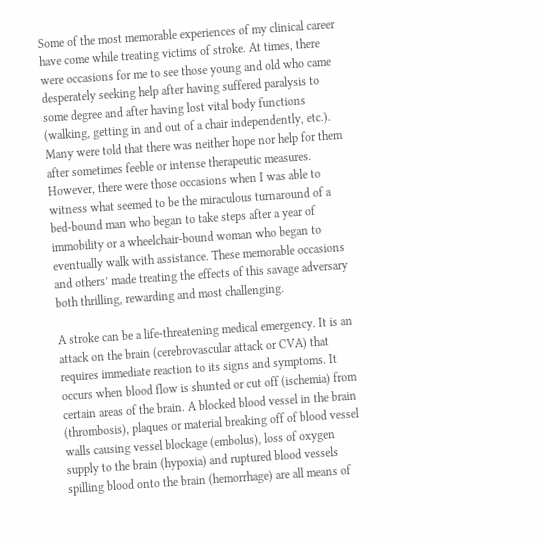Some of the most memorable experiences of my clinical career have come while treating victims of stroke. At times, there were occasions for me to see those young and old who came desperately seeking help after having suffered paralysis to some degree and after having lost vital body functions (walking, getting in and out of a chair independently, etc.). Many were told that there was neither hope nor help for them after sometimes feeble or intense therapeutic measures. However, there were those occasions when I was able to witness what seemed to be the miraculous turnaround of a bed-bound man who began to take steps after a year of immobility or a wheelchair-bound woman who began to eventually walk with assistance. These memorable occasions and others’ made treating the effects of this savage adversary both thrilling, rewarding and most challenging.

A stroke can be a life-threatening medical emergency. It is an attack on the brain (cerebrovascular attack or CVA) that requires immediate reaction to its signs and symptoms. It occurs when blood flow is shunted or cut off (ischemia) from certain areas of the brain. A blocked blood vessel in the brain (thrombosis), plaques or material breaking off of blood vessel walls causing vessel blockage (embolus), loss of oxygen supply to the brain (hypoxia) and ruptured blood vessels spilling blood onto the brain (hemorrhage) are all means of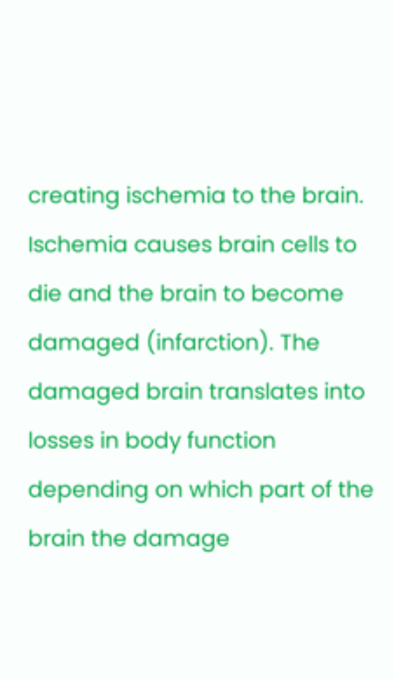creating ischemia to the brain. Ischemia causes brain cells to die and the brain to become damaged (infarction). The damaged brain translates into losses in body function depending on which part of the brain the damage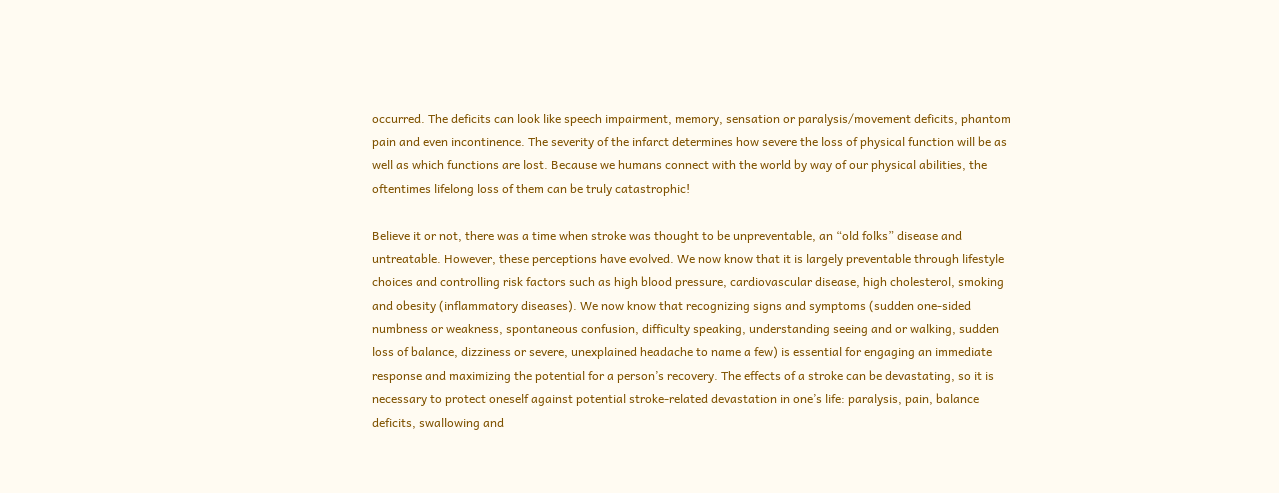occurred. The deficits can look like speech impairment, memory, sensation or paralysis/movement deficits, phantom pain and even incontinence. The severity of the infarct determines how severe the loss of physical function will be as well as which functions are lost. Because we humans connect with the world by way of our physical abilities, the oftentimes lifelong loss of them can be truly catastrophic!

Believe it or not, there was a time when stroke was thought to be unpreventable, an “old folks” disease and untreatable. However, these perceptions have evolved. We now know that it is largely preventable through lifestyle choices and controlling risk factors such as high blood pressure, cardiovascular disease, high cholesterol, smoking and obesity (inflammatory diseases). We now know that recognizing signs and symptoms (sudden one-sided numbness or weakness, spontaneous confusion, difficulty speaking, understanding seeing and or walking, sudden loss of balance, dizziness or severe, unexplained headache to name a few) is essential for engaging an immediate response and maximizing the potential for a person’s recovery. The effects of a stroke can be devastating, so it is necessary to protect oneself against potential stroke-related devastation in one’s life: paralysis, pain, balance deficits, swallowing and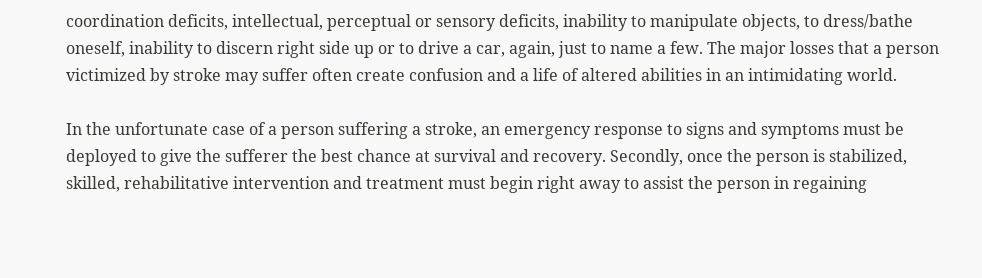coordination deficits, intellectual, perceptual or sensory deficits, inability to manipulate objects, to dress/bathe oneself, inability to discern right side up or to drive a car, again, just to name a few. The major losses that a person victimized by stroke may suffer often create confusion and a life of altered abilities in an intimidating world.

In the unfortunate case of a person suffering a stroke, an emergency response to signs and symptoms must be deployed to give the sufferer the best chance at survival and recovery. Secondly, once the person is stabilized, skilled, rehabilitative intervention and treatment must begin right away to assist the person in regaining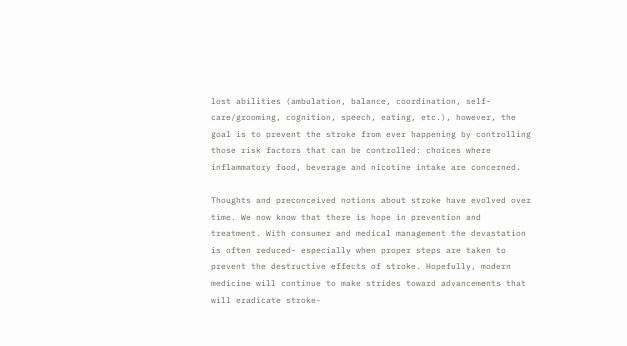lost abilities (ambulation, balance, coordination, self-care/grooming, cognition, speech, eating, etc.), however, the goal is to prevent the stroke from ever happening by controlling those risk factors that can be controlled: choices where inflammatory food, beverage and nicotine intake are concerned.

Thoughts and preconceived notions about stroke have evolved over time. We now know that there is hope in prevention and treatment. With consumer and medical management the devastation is often reduced- especially when proper steps are taken to prevent the destructive effects of stroke. Hopefully, modern medicine will continue to make strides toward advancements that will eradicate stroke-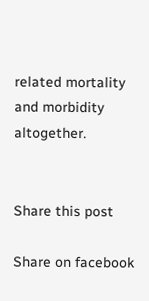related mortality and morbidity altogether.


Share this post

Share on facebook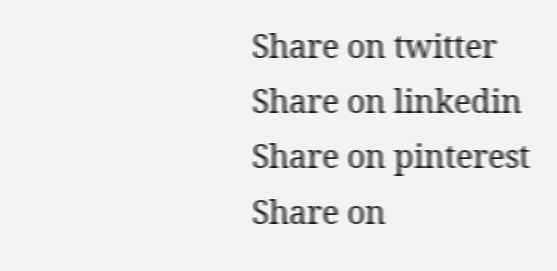Share on twitter
Share on linkedin
Share on pinterest
Share on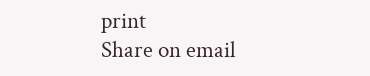print
Share on email